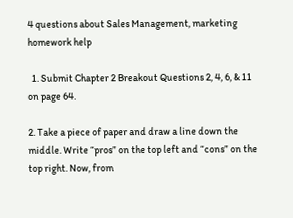4 questions about Sales Management, marketing homework help

  1. Submit Chapter 2 Breakout Questions 2, 4, 6, & 11 on page 64.

2. Take a piece of paper and draw a line down the middle. Write “pros” on the top left and “cons” on the top right. Now, from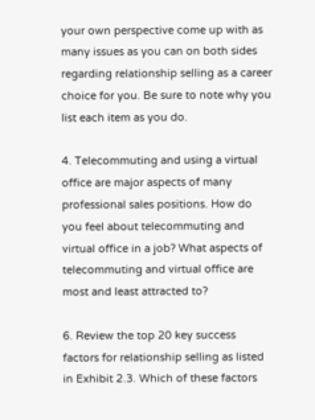your own perspective come up with as many issues as you can on both sides regarding relationship selling as a career choice for you. Be sure to note why you list each item as you do.

4. Telecommuting and using a virtual office are major aspects of many professional sales positions. How do you feel about telecommuting and virtual office in a job? What aspects of telecommuting and virtual office are most and least attracted to?

6. Review the top 20 key success factors for relationship selling as listed in Exhibit 2.3. Which of these factors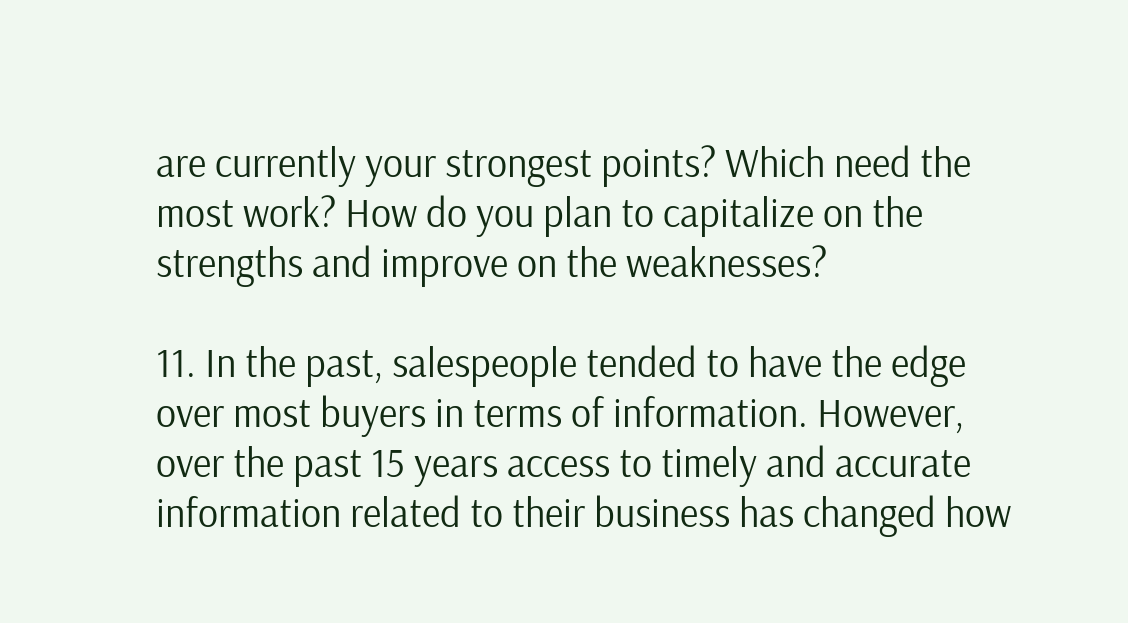are currently your strongest points? Which need the most work? How do you plan to capitalize on the strengths and improve on the weaknesses?

11. In the past, salespeople tended to have the edge over most buyers in terms of information. However, over the past 15 years access to timely and accurate information related to their business has changed how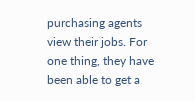purchasing agents view their jobs. For one thing, they have been able to get a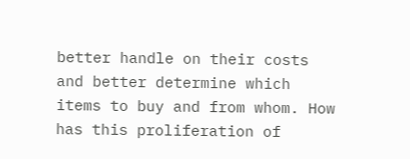better handle on their costs and better determine which items to buy and from whom. How has this proliferation of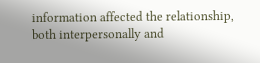information affected the relationship, both interpersonally and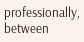professionally, between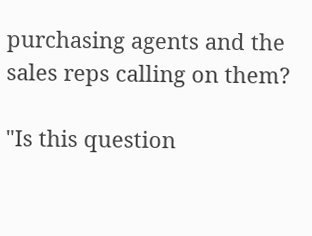purchasing agents and the sales reps calling on them?

"Is this question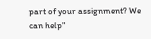part of your assignment? We can help"